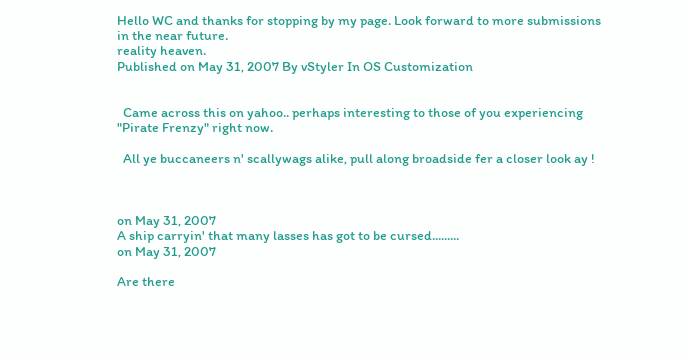Hello WC and thanks for stopping by my page. Look forward to more submissions in the near future.
reality heaven.
Published on May 31, 2007 By vStyler In OS Customization


  Came across this on yahoo.. perhaps interesting to those of you experiencing "Pirate Frenzy" right now.

  All ye buccaneers n' scallywags alike, pull along broadside fer a closer look ay !



on May 31, 2007
A ship carryin' that many lasses has got to be cursed.........
on May 31, 2007

Are there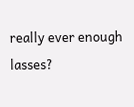really ever enough lasses?